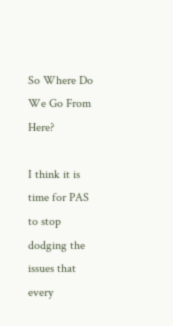So Where Do We Go From Here?

I think it is time for PAS to stop dodging the issues that every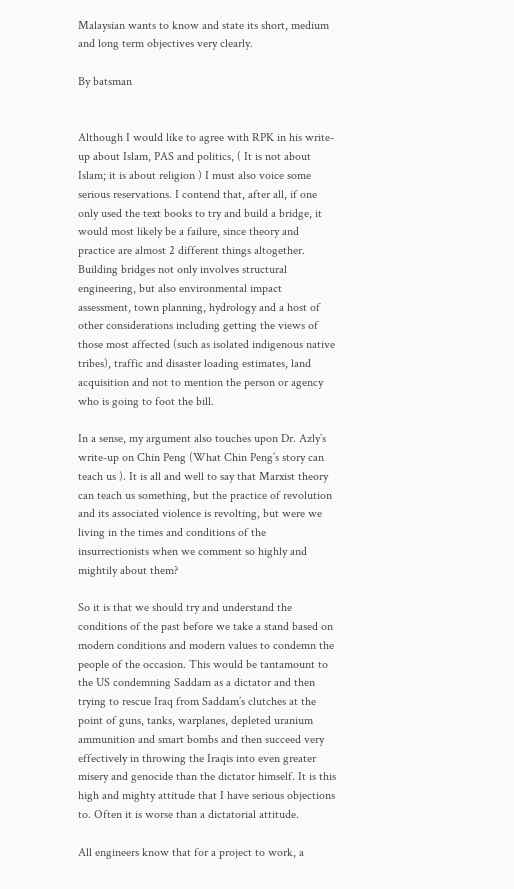Malaysian wants to know and state its short, medium and long term objectives very clearly.

By batsman


Although I would like to agree with RPK in his write-up about Islam, PAS and politics, ( It is not about Islam; it is about religion ) I must also voice some serious reservations. I contend that, after all, if one only used the text books to try and build a bridge, it would most likely be a failure, since theory and practice are almost 2 different things altogether. Building bridges not only involves structural engineering, but also environmental impact assessment, town planning, hydrology and a host of other considerations including getting the views of those most affected (such as isolated indigenous native tribes), traffic and disaster loading estimates, land acquisition and not to mention the person or agency who is going to foot the bill.

In a sense, my argument also touches upon Dr. Azly’s write-up on Chin Peng (What Chin Peng’s story can teach us ). It is all and well to say that Marxist theory can teach us something, but the practice of revolution and its associated violence is revolting, but were we living in the times and conditions of the insurrectionists when we comment so highly and mightily about them?

So it is that we should try and understand the conditions of the past before we take a stand based on modern conditions and modern values to condemn the people of the occasion. This would be tantamount to the US condemning Saddam as a dictator and then trying to rescue Iraq from Saddam’s clutches at the point of guns, tanks, warplanes, depleted uranium ammunition and smart bombs and then succeed very effectively in throwing the Iraqis into even greater misery and genocide than the dictator himself. It is this high and mighty attitude that I have serious objections to. Often it is worse than a dictatorial attitude.

All engineers know that for a project to work, a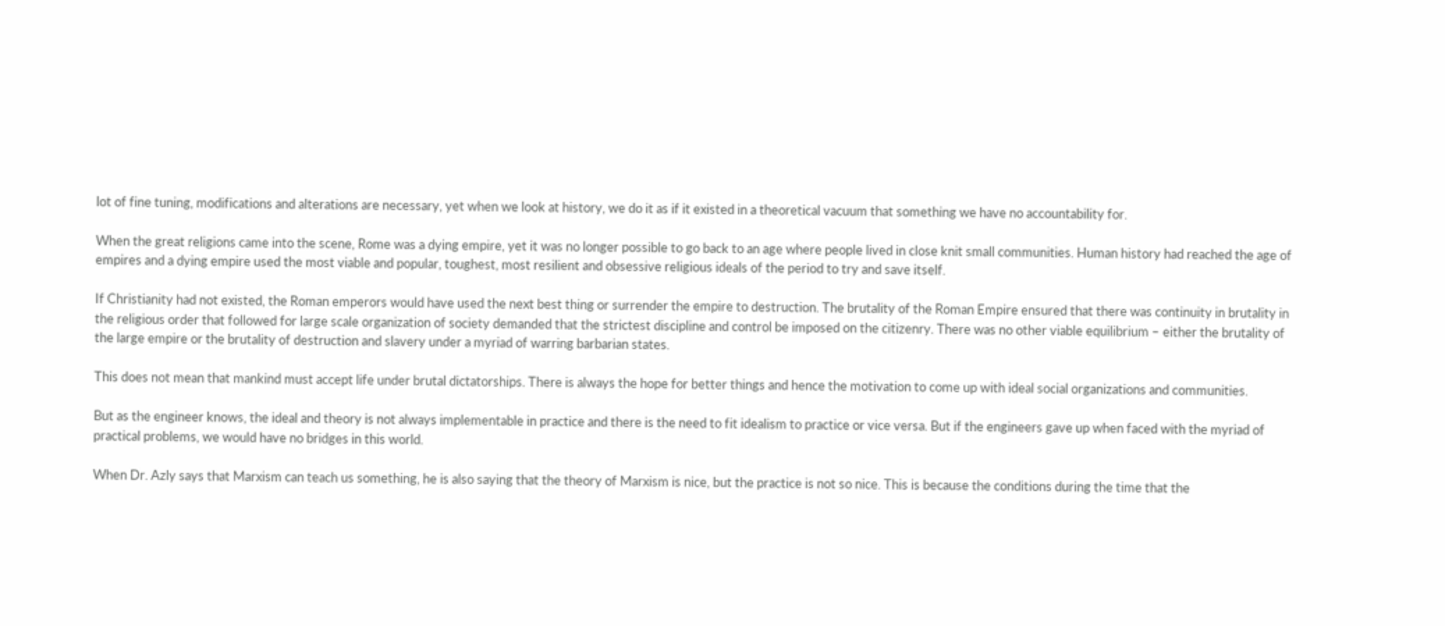lot of fine tuning, modifications and alterations are necessary, yet when we look at history, we do it as if it existed in a theoretical vacuum that something we have no accountability for.

When the great religions came into the scene, Rome was a dying empire, yet it was no longer possible to go back to an age where people lived in close knit small communities. Human history had reached the age of empires and a dying empire used the most viable and popular, toughest, most resilient and obsessive religious ideals of the period to try and save itself.

If Christianity had not existed, the Roman emperors would have used the next best thing or surrender the empire to destruction. The brutality of the Roman Empire ensured that there was continuity in brutality in the religious order that followed for large scale organization of society demanded that the strictest discipline and control be imposed on the citizenry. There was no other viable equilibrium – either the brutality of the large empire or the brutality of destruction and slavery under a myriad of warring barbarian states.

This does not mean that mankind must accept life under brutal dictatorships. There is always the hope for better things and hence the motivation to come up with ideal social organizations and communities.

But as the engineer knows, the ideal and theory is not always implementable in practice and there is the need to fit idealism to practice or vice versa. But if the engineers gave up when faced with the myriad of practical problems, we would have no bridges in this world.

When Dr. Azly says that Marxism can teach us something, he is also saying that the theory of Marxism is nice, but the practice is not so nice. This is because the conditions during the time that the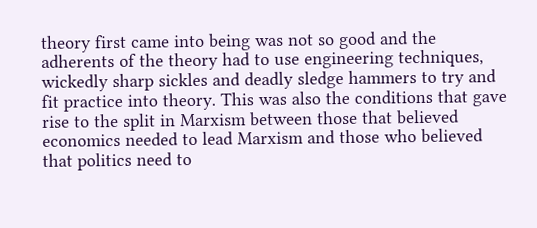theory first came into being was not so good and the adherents of the theory had to use engineering techniques, wickedly sharp sickles and deadly sledge hammers to try and fit practice into theory. This was also the conditions that gave rise to the split in Marxism between those that believed economics needed to lead Marxism and those who believed that politics need to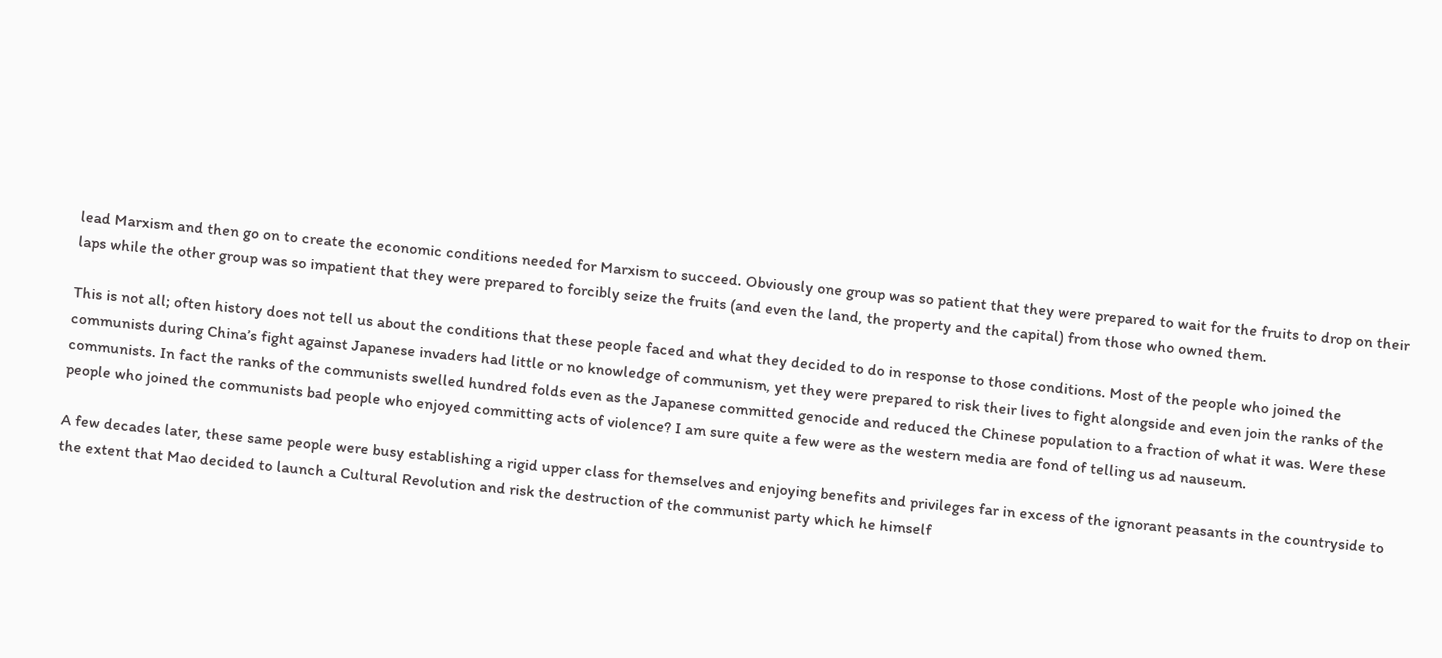lead Marxism and then go on to create the economic conditions needed for Marxism to succeed. Obviously one group was so patient that they were prepared to wait for the fruits to drop on their laps while the other group was so impatient that they were prepared to forcibly seize the fruits (and even the land, the property and the capital) from those who owned them.

This is not all; often history does not tell us about the conditions that these people faced and what they decided to do in response to those conditions. Most of the people who joined the communists during China’s fight against Japanese invaders had little or no knowledge of communism, yet they were prepared to risk their lives to fight alongside and even join the ranks of the communists. In fact the ranks of the communists swelled hundred folds even as the Japanese committed genocide and reduced the Chinese population to a fraction of what it was. Were these people who joined the communists bad people who enjoyed committing acts of violence? I am sure quite a few were as the western media are fond of telling us ad nauseum.

A few decades later, these same people were busy establishing a rigid upper class for themselves and enjoying benefits and privileges far in excess of the ignorant peasants in the countryside to the extent that Mao decided to launch a Cultural Revolution and risk the destruction of the communist party which he himself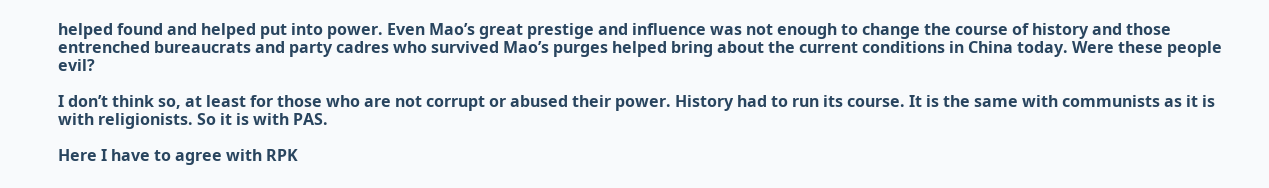helped found and helped put into power. Even Mao’s great prestige and influence was not enough to change the course of history and those entrenched bureaucrats and party cadres who survived Mao’s purges helped bring about the current conditions in China today. Were these people evil?

I don’t think so, at least for those who are not corrupt or abused their power. History had to run its course. It is the same with communists as it is with religionists. So it is with PAS.

Here I have to agree with RPK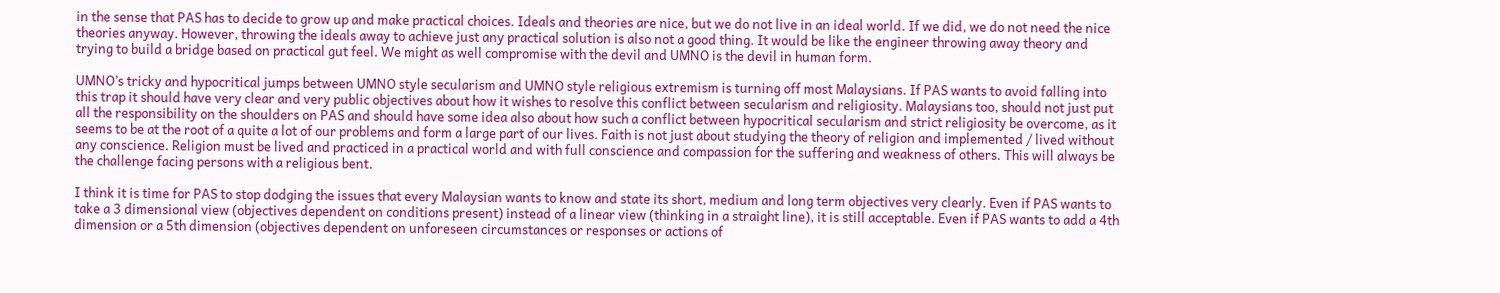in the sense that PAS has to decide to grow up and make practical choices. Ideals and theories are nice, but we do not live in an ideal world. If we did, we do not need the nice theories anyway. However, throwing the ideals away to achieve just any practical solution is also not a good thing. It would be like the engineer throwing away theory and trying to build a bridge based on practical gut feel. We might as well compromise with the devil and UMNO is the devil in human form.

UMNO’s tricky and hypocritical jumps between UMNO style secularism and UMNO style religious extremism is turning off most Malaysians. If PAS wants to avoid falling into this trap it should have very clear and very public objectives about how it wishes to resolve this conflict between secularism and religiosity. Malaysians too, should not just put all the responsibility on the shoulders on PAS and should have some idea also about how such a conflict between hypocritical secularism and strict religiosity be overcome, as it seems to be at the root of a quite a lot of our problems and form a large part of our lives. Faith is not just about studying the theory of religion and implemented / lived without any conscience. Religion must be lived and practiced in a practical world and with full conscience and compassion for the suffering and weakness of others. This will always be the challenge facing persons with a religious bent.

I think it is time for PAS to stop dodging the issues that every Malaysian wants to know and state its short, medium and long term objectives very clearly. Even if PAS wants to take a 3 dimensional view (objectives dependent on conditions present) instead of a linear view (thinking in a straight line), it is still acceptable. Even if PAS wants to add a 4th dimension or a 5th dimension (objectives dependent on unforeseen circumstances or responses or actions of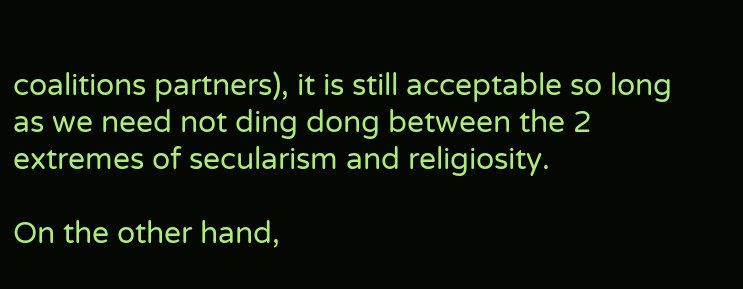coalitions partners), it is still acceptable so long as we need not ding dong between the 2 extremes of secularism and religiosity.

On the other hand,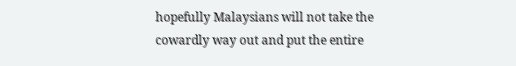hopefully Malaysians will not take the cowardly way out and put the entire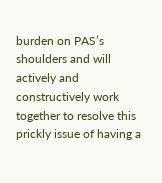burden on PAS’s shoulders and will actively and constructively work together to resolve this prickly issue of having a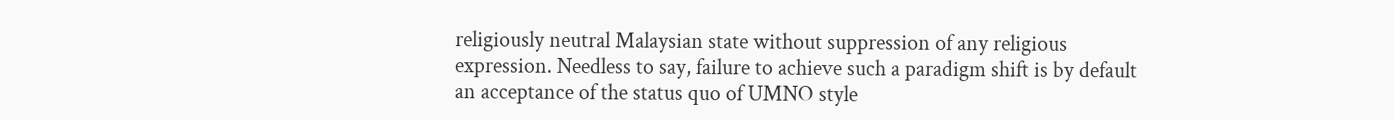religiously neutral Malaysian state without suppression of any religious expression. Needless to say, failure to achieve such a paradigm shift is by default an acceptance of the status quo of UMNO style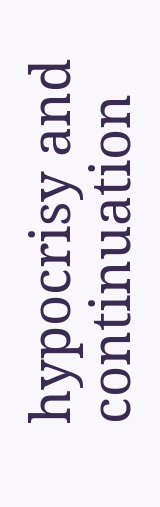hypocrisy and continuation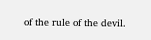of the rule of the devil.